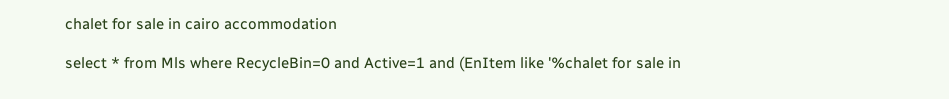chalet for sale in cairo accommodation

select * from Mls where RecycleBin=0 and Active=1 and (EnItem like '%chalet for sale in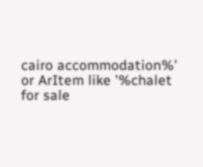cairo accommodation%' or ArItem like '%chalet for sale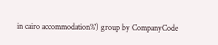in cairo accommodation%') group by CompanyCode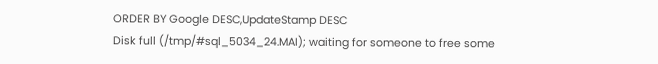ORDER BY Google DESC,UpdateStamp DESC
Disk full (/tmp/#sql_5034_24.MAI); waiting for someone to free some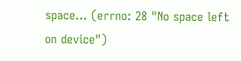space... (errno: 28 "No space left on device")